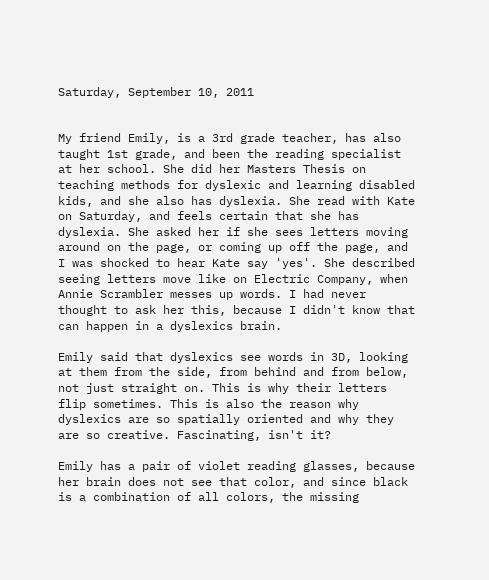Saturday, September 10, 2011


My friend Emily, is a 3rd grade teacher, has also taught 1st grade, and been the reading specialist at her school. She did her Masters Thesis on teaching methods for dyslexic and learning disabled kids, and she also has dyslexia. She read with Kate on Saturday, and feels certain that she has dyslexia. She asked her if she sees letters moving around on the page, or coming up off the page, and I was shocked to hear Kate say 'yes'. She described seeing letters move like on Electric Company, when Annie Scrambler messes up words. I had never thought to ask her this, because I didn't know that can happen in a dyslexics brain.

Emily said that dyslexics see words in 3D, looking at them from the side, from behind and from below, not just straight on. This is why their letters flip sometimes. This is also the reason why dyslexics are so spatially oriented and why they are so creative. Fascinating, isn't it?

Emily has a pair of violet reading glasses, because her brain does not see that color, and since black is a combination of all colors, the missing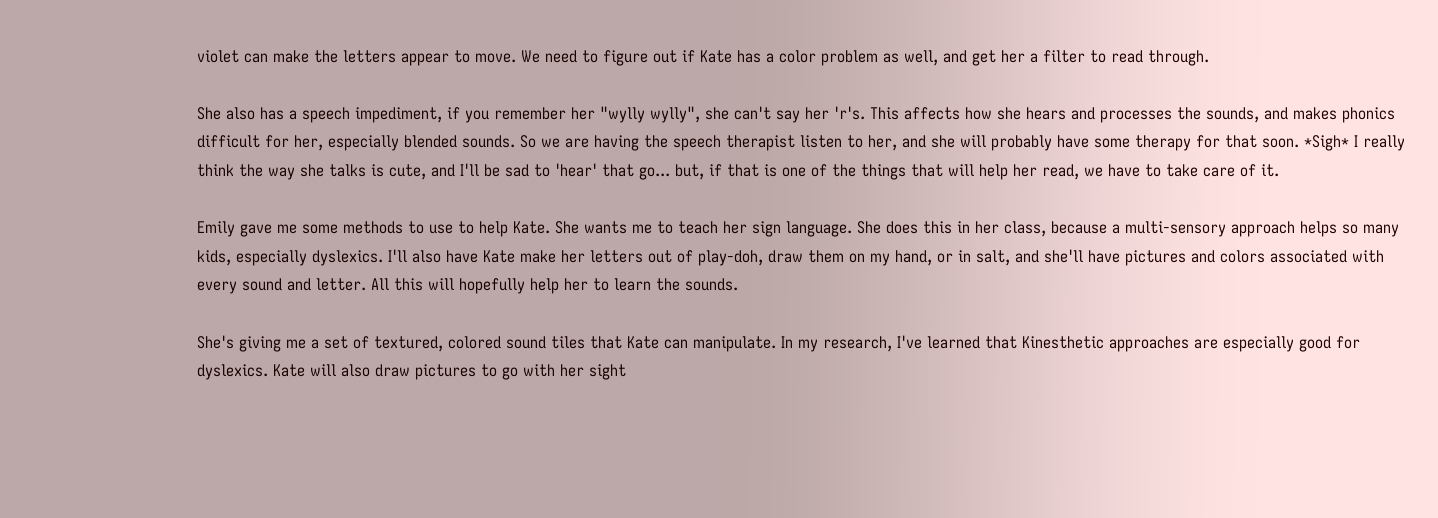violet can make the letters appear to move. We need to figure out if Kate has a color problem as well, and get her a filter to read through.

She also has a speech impediment, if you remember her "wylly wylly", she can't say her 'r's. This affects how she hears and processes the sounds, and makes phonics difficult for her, especially blended sounds. So we are having the speech therapist listen to her, and she will probably have some therapy for that soon. *Sigh* I really think the way she talks is cute, and I'll be sad to 'hear' that go... but, if that is one of the things that will help her read, we have to take care of it.

Emily gave me some methods to use to help Kate. She wants me to teach her sign language. She does this in her class, because a multi-sensory approach helps so many kids, especially dyslexics. I'll also have Kate make her letters out of play-doh, draw them on my hand, or in salt, and she'll have pictures and colors associated with every sound and letter. All this will hopefully help her to learn the sounds.

She's giving me a set of textured, colored sound tiles that Kate can manipulate. In my research, I've learned that Kinesthetic approaches are especially good for dyslexics. Kate will also draw pictures to go with her sight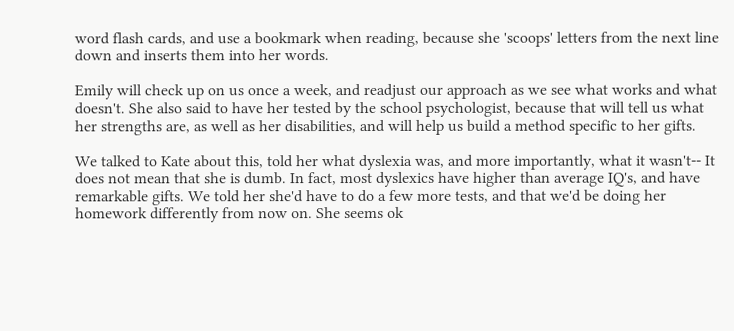word flash cards, and use a bookmark when reading, because she 'scoops' letters from the next line down and inserts them into her words.

Emily will check up on us once a week, and readjust our approach as we see what works and what doesn't. She also said to have her tested by the school psychologist, because that will tell us what her strengths are, as well as her disabilities, and will help us build a method specific to her gifts.

We talked to Kate about this, told her what dyslexia was, and more importantly, what it wasn't-- It does not mean that she is dumb. In fact, most dyslexics have higher than average IQ's, and have remarkable gifts. We told her she'd have to do a few more tests, and that we'd be doing her homework differently from now on. She seems ok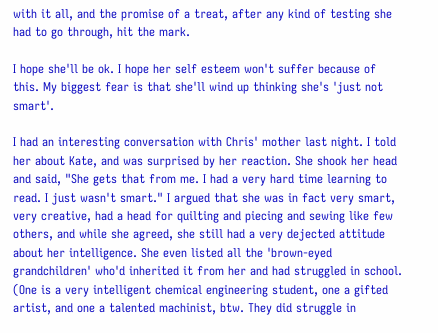with it all, and the promise of a treat, after any kind of testing she had to go through, hit the mark.

I hope she'll be ok. I hope her self esteem won't suffer because of this. My biggest fear is that she'll wind up thinking she's 'just not smart'.

I had an interesting conversation with Chris' mother last night. I told her about Kate, and was surprised by her reaction. She shook her head and said, "She gets that from me. I had a very hard time learning to read. I just wasn't smart." I argued that she was in fact very smart, very creative, had a head for quilting and piecing and sewing like few others, and while she agreed, she still had a very dejected attitude about her intelligence. She even listed all the 'brown-eyed grandchildren' who'd inherited it from her and had struggled in school. (One is a very intelligent chemical engineering student, one a gifted artist, and one a talented machinist, btw. They did struggle in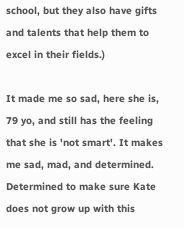school, but they also have gifts and talents that help them to excel in their fields.)

It made me so sad, here she is, 79 yo, and still has the feeling that she is 'not smart'. It makes me sad, mad, and determined. Determined to make sure Kate does not grow up with this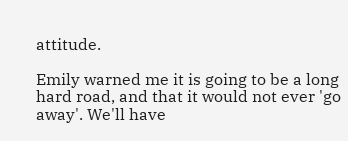attitude.

Emily warned me it is going to be a long hard road, and that it would not ever 'go away'. We'll have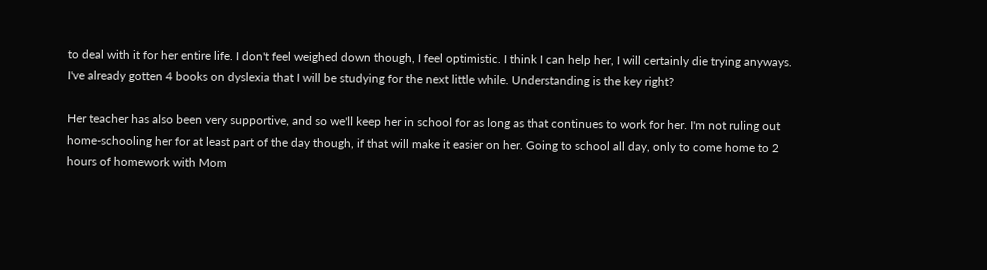to deal with it for her entire life. I don't feel weighed down though, I feel optimistic. I think I can help her, I will certainly die trying anyways. I've already gotten 4 books on dyslexia that I will be studying for the next little while. Understanding is the key right?

Her teacher has also been very supportive, and so we'll keep her in school for as long as that continues to work for her. I'm not ruling out home-schooling her for at least part of the day though, if that will make it easier on her. Going to school all day, only to come home to 2 hours of homework with Mom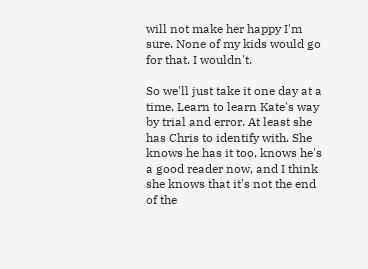will not make her happy I'm sure. None of my kids would go for that. I wouldn't.

So we'll just take it one day at a time. Learn to learn Kate's way by trial and error. At least she has Chris to identify with. She knows he has it too, knows he's a good reader now, and I think she knows that it's not the end of the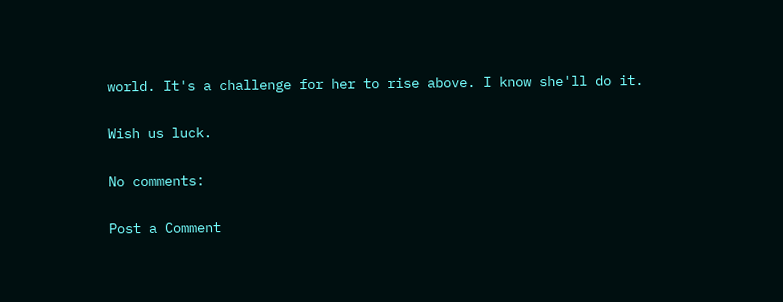world. It's a challenge for her to rise above. I know she'll do it.

Wish us luck.

No comments:

Post a Comment